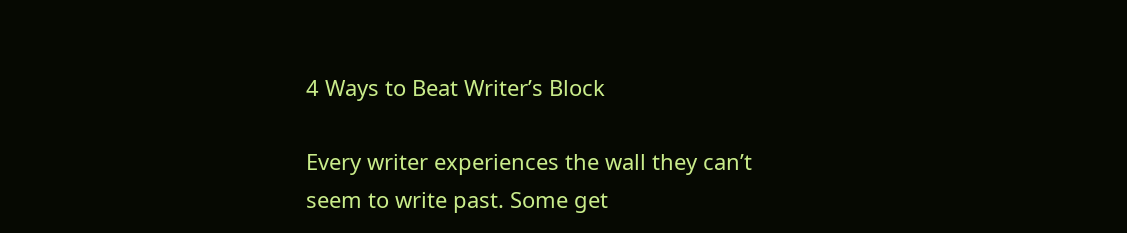4 Ways to Beat Writer’s Block

Every writer experiences the wall they can’t seem to write past. Some get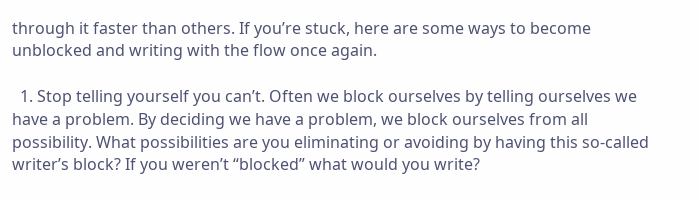through it faster than others. If you’re stuck, here are some ways to become unblocked and writing with the flow once again.

  1. Stop telling yourself you can’t. Often we block ourselves by telling ourselves we have a problem. By deciding we have a problem, we block ourselves from all possibility. What possibilities are you eliminating or avoiding by having this so-called writer’s block? If you weren’t “blocked” what would you write?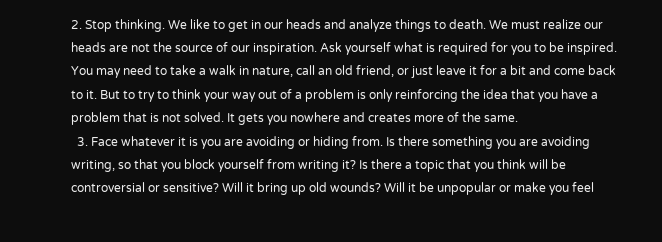2. Stop thinking. We like to get in our heads and analyze things to death. We must realize our heads are not the source of our inspiration. Ask yourself what is required for you to be inspired. You may need to take a walk in nature, call an old friend, or just leave it for a bit and come back to it. But to try to think your way out of a problem is only reinforcing the idea that you have a problem that is not solved. It gets you nowhere and creates more of the same.
  3. Face whatever it is you are avoiding or hiding from. Is there something you are avoiding writing, so that you block yourself from writing it? Is there a topic that you think will be controversial or sensitive? Will it bring up old wounds? Will it be unpopular or make you feel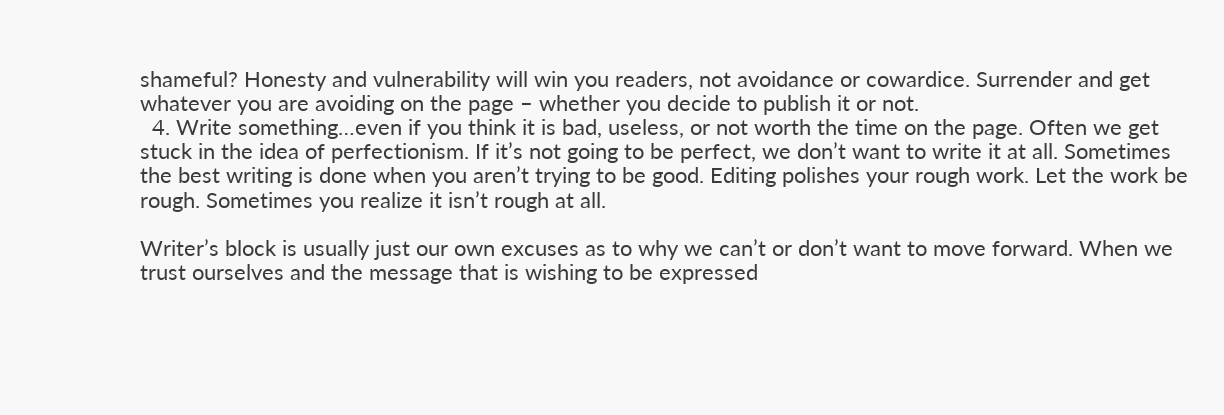shameful? Honesty and vulnerability will win you readers, not avoidance or cowardice. Surrender and get whatever you are avoiding on the page – whether you decide to publish it or not.
  4. Write something…even if you think it is bad, useless, or not worth the time on the page. Often we get stuck in the idea of perfectionism. If it’s not going to be perfect, we don’t want to write it at all. Sometimes the best writing is done when you aren’t trying to be good. Editing polishes your rough work. Let the work be rough. Sometimes you realize it isn’t rough at all.

Writer’s block is usually just our own excuses as to why we can’t or don’t want to move forward. When we trust ourselves and the message that is wishing to be expressed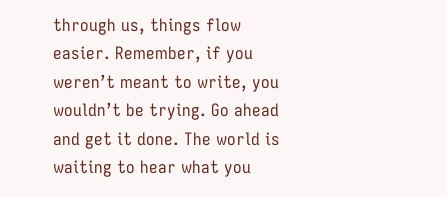through us, things flow easier. Remember, if you weren’t meant to write, you wouldn’t be trying. Go ahead and get it done. The world is waiting to hear what you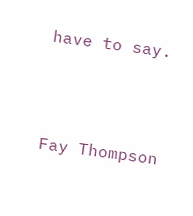have to say.



Fay Thompson